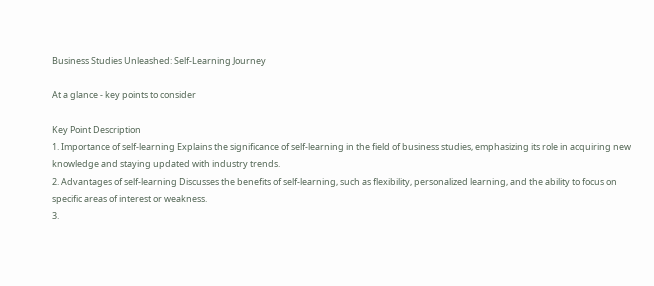Business Studies Unleashed: Self-Learning Journey

At a glance - key points to consider

Key Point Description
1. Importance of self-learning Explains the significance of self-learning in the field of business studies, emphasizing its role in acquiring new knowledge and staying updated with industry trends.
2. Advantages of self-learning Discusses the benefits of self-learning, such as flexibility, personalized learning, and the ability to focus on specific areas of interest or weakness.
3.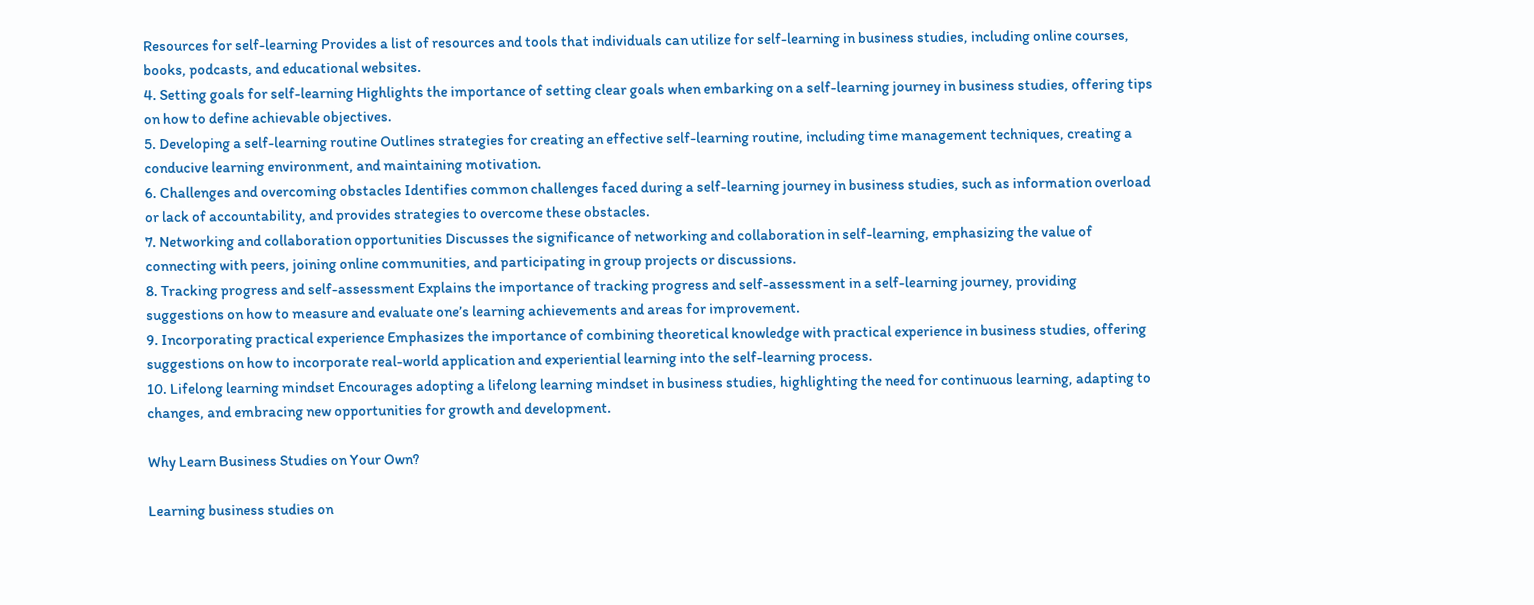Resources for self-learning Provides a list of resources and tools that individuals can utilize for self-learning in business studies, including online courses, books, podcasts, and educational websites.
4. Setting goals for self-learning Highlights the importance of setting clear goals when embarking on a self-learning journey in business studies, offering tips on how to define achievable objectives.
5. Developing a self-learning routine Outlines strategies for creating an effective self-learning routine, including time management techniques, creating a conducive learning environment, and maintaining motivation.
6. Challenges and overcoming obstacles Identifies common challenges faced during a self-learning journey in business studies, such as information overload or lack of accountability, and provides strategies to overcome these obstacles.
7. Networking and collaboration opportunities Discusses the significance of networking and collaboration in self-learning, emphasizing the value of connecting with peers, joining online communities, and participating in group projects or discussions.
8. Tracking progress and self-assessment Explains the importance of tracking progress and self-assessment in a self-learning journey, providing suggestions on how to measure and evaluate one’s learning achievements and areas for improvement.
9. Incorporating practical experience Emphasizes the importance of combining theoretical knowledge with practical experience in business studies, offering suggestions on how to incorporate real-world application and experiential learning into the self-learning process.
10. Lifelong learning mindset Encourages adopting a lifelong learning mindset in business studies, highlighting the need for continuous learning, adapting to changes, and embracing new opportunities for growth and development.

Why Learn Business Studies on Your Own?

Learning business studies on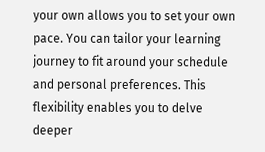your own allows you to set your own pace. You can tailor your learning journey to fit around your schedule and personal preferences. This flexibility enables you to delve deeper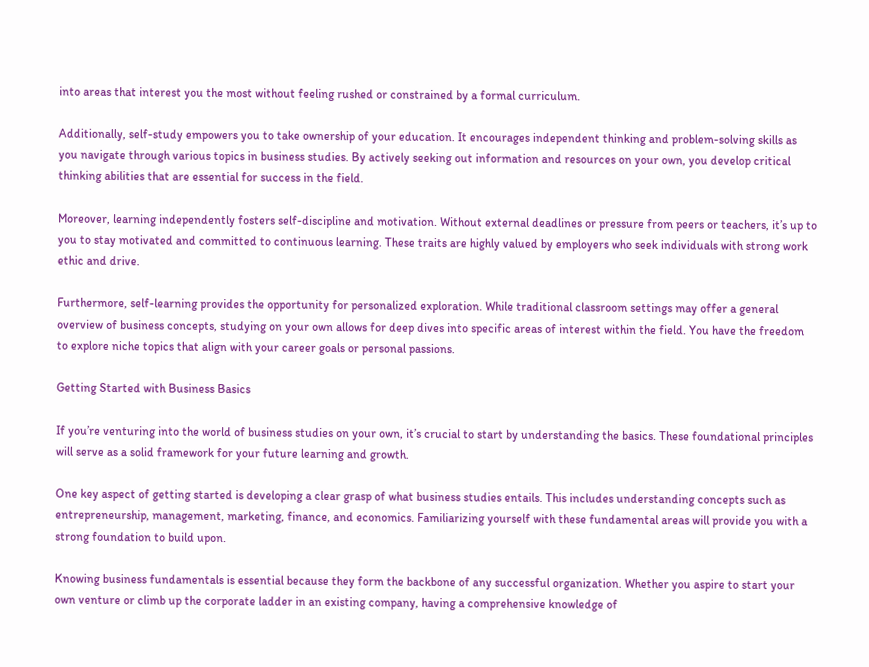into areas that interest you the most without feeling rushed or constrained by a formal curriculum.

Additionally, self-study empowers you to take ownership of your education. It encourages independent thinking and problem-solving skills as you navigate through various topics in business studies. By actively seeking out information and resources on your own, you develop critical thinking abilities that are essential for success in the field.

Moreover, learning independently fosters self-discipline and motivation. Without external deadlines or pressure from peers or teachers, it’s up to you to stay motivated and committed to continuous learning. These traits are highly valued by employers who seek individuals with strong work ethic and drive.

Furthermore, self-learning provides the opportunity for personalized exploration. While traditional classroom settings may offer a general overview of business concepts, studying on your own allows for deep dives into specific areas of interest within the field. You have the freedom to explore niche topics that align with your career goals or personal passions.

Getting Started with Business Basics

If you’re venturing into the world of business studies on your own, it’s crucial to start by understanding the basics. These foundational principles will serve as a solid framework for your future learning and growth.

One key aspect of getting started is developing a clear grasp of what business studies entails. This includes understanding concepts such as entrepreneurship, management, marketing, finance, and economics. Familiarizing yourself with these fundamental areas will provide you with a strong foundation to build upon.

Knowing business fundamentals is essential because they form the backbone of any successful organization. Whether you aspire to start your own venture or climb up the corporate ladder in an existing company, having a comprehensive knowledge of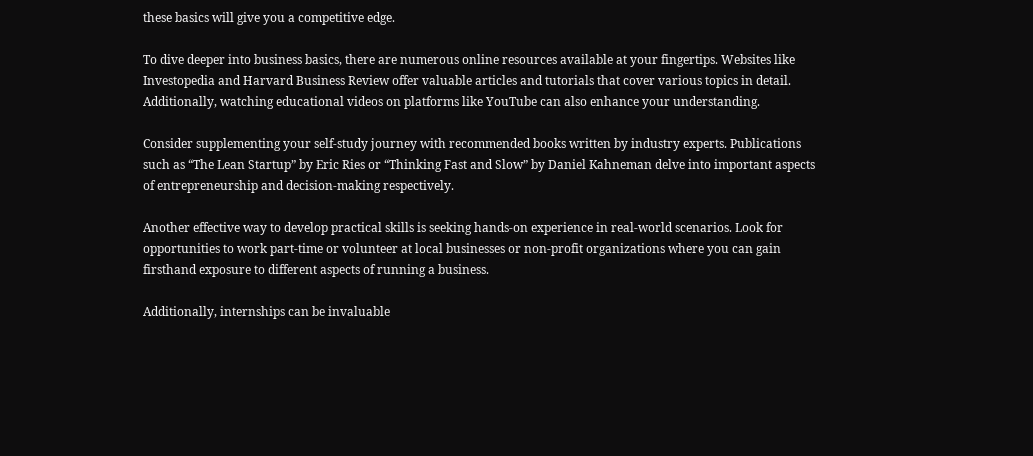these basics will give you a competitive edge.

To dive deeper into business basics, there are numerous online resources available at your fingertips. Websites like Investopedia and Harvard Business Review offer valuable articles and tutorials that cover various topics in detail. Additionally, watching educational videos on platforms like YouTube can also enhance your understanding.

Consider supplementing your self-study journey with recommended books written by industry experts. Publications such as “The Lean Startup” by Eric Ries or “Thinking Fast and Slow” by Daniel Kahneman delve into important aspects of entrepreneurship and decision-making respectively.

Another effective way to develop practical skills is seeking hands-on experience in real-world scenarios. Look for opportunities to work part-time or volunteer at local businesses or non-profit organizations where you can gain firsthand exposure to different aspects of running a business.

Additionally, internships can be invaluable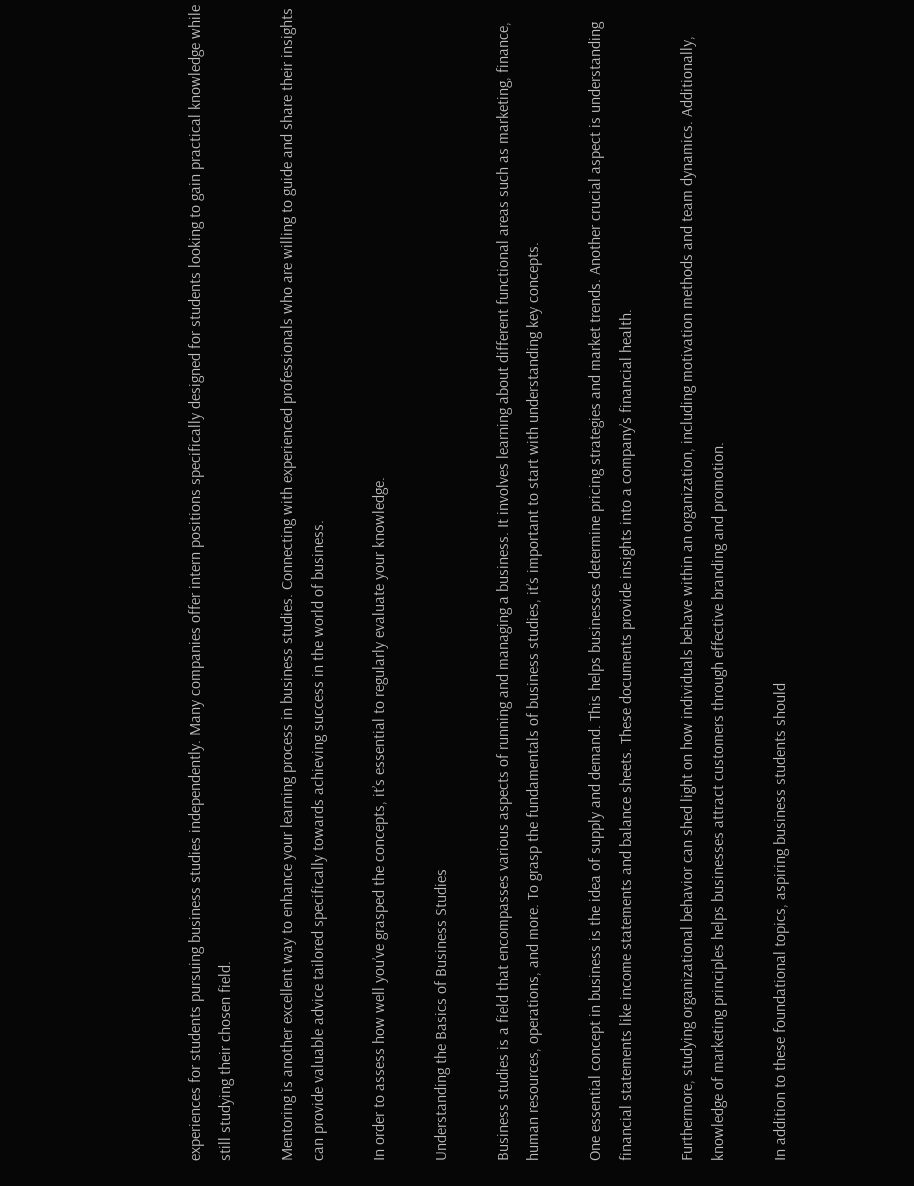experiences for students pursuing business studies independently. Many companies offer intern positions specifically designed for students looking to gain practical knowledge while still studying their chosen field.

Mentoring is another excellent way to enhance your learning process in business studies. Connecting with experienced professionals who are willing to guide and share their insights can provide valuable advice tailored specifically towards achieving success in the world of business.

In order to assess how well you’ve grasped the concepts, it’s essential to regularly evaluate your knowledge.

Understanding the Basics of Business Studies

Business studies is a field that encompasses various aspects of running and managing a business. It involves learning about different functional areas such as marketing, finance, human resources, operations, and more. To grasp the fundamentals of business studies, it’s important to start with understanding key concepts.

One essential concept in business is the idea of supply and demand. This helps businesses determine pricing strategies and market trends. Another crucial aspect is understanding financial statements like income statements and balance sheets. These documents provide insights into a company’s financial health.

Furthermore, studying organizational behavior can shed light on how individuals behave within an organization, including motivation methods and team dynamics. Additionally, knowledge of marketing principles helps businesses attract customers through effective branding and promotion.

In addition to these foundational topics, aspiring business students should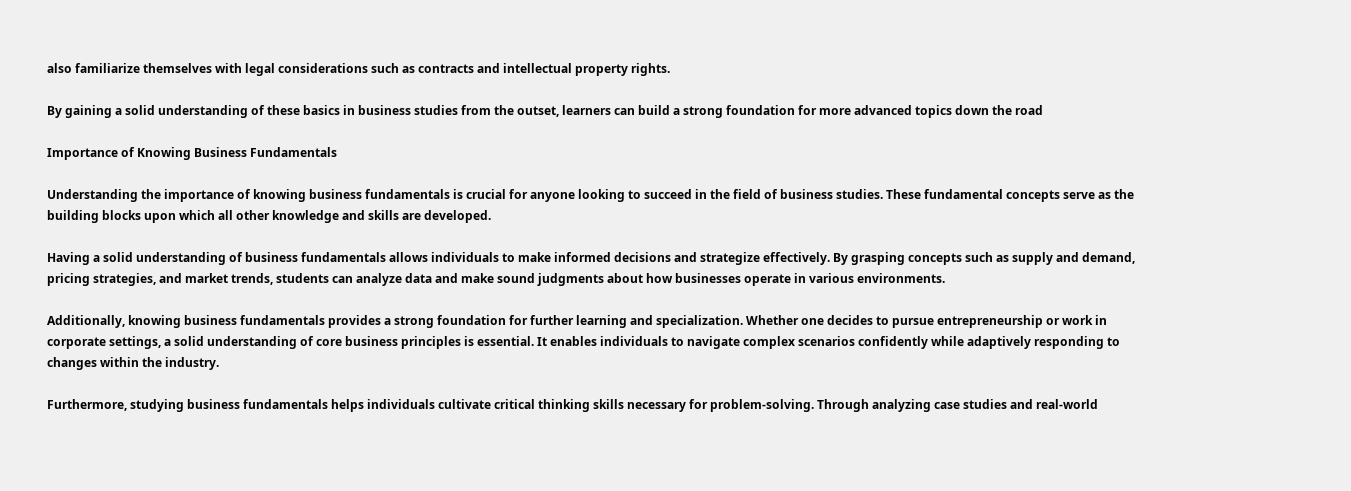also familiarize themselves with legal considerations such as contracts and intellectual property rights.

By gaining a solid understanding of these basics in business studies from the outset, learners can build a strong foundation for more advanced topics down the road

Importance of Knowing Business Fundamentals

Understanding the importance of knowing business fundamentals is crucial for anyone looking to succeed in the field of business studies. These fundamental concepts serve as the building blocks upon which all other knowledge and skills are developed.

Having a solid understanding of business fundamentals allows individuals to make informed decisions and strategize effectively. By grasping concepts such as supply and demand, pricing strategies, and market trends, students can analyze data and make sound judgments about how businesses operate in various environments.

Additionally, knowing business fundamentals provides a strong foundation for further learning and specialization. Whether one decides to pursue entrepreneurship or work in corporate settings, a solid understanding of core business principles is essential. It enables individuals to navigate complex scenarios confidently while adaptively responding to changes within the industry.

Furthermore, studying business fundamentals helps individuals cultivate critical thinking skills necessary for problem-solving. Through analyzing case studies and real-world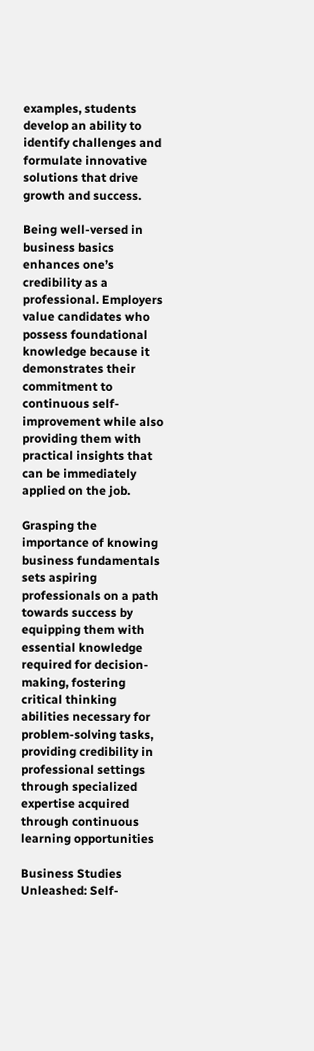examples, students develop an ability to identify challenges and formulate innovative solutions that drive growth and success.

Being well-versed in business basics enhances one’s credibility as a professional. Employers value candidates who possess foundational knowledge because it demonstrates their commitment to continuous self-improvement while also providing them with practical insights that can be immediately applied on the job.

Grasping the importance of knowing business fundamentals sets aspiring professionals on a path towards success by equipping them with essential knowledge required for decision-making, fostering critical thinking abilities necessary for problem-solving tasks, providing credibility in professional settings through specialized expertise acquired through continuous learning opportunities

Business Studies Unleashed: Self-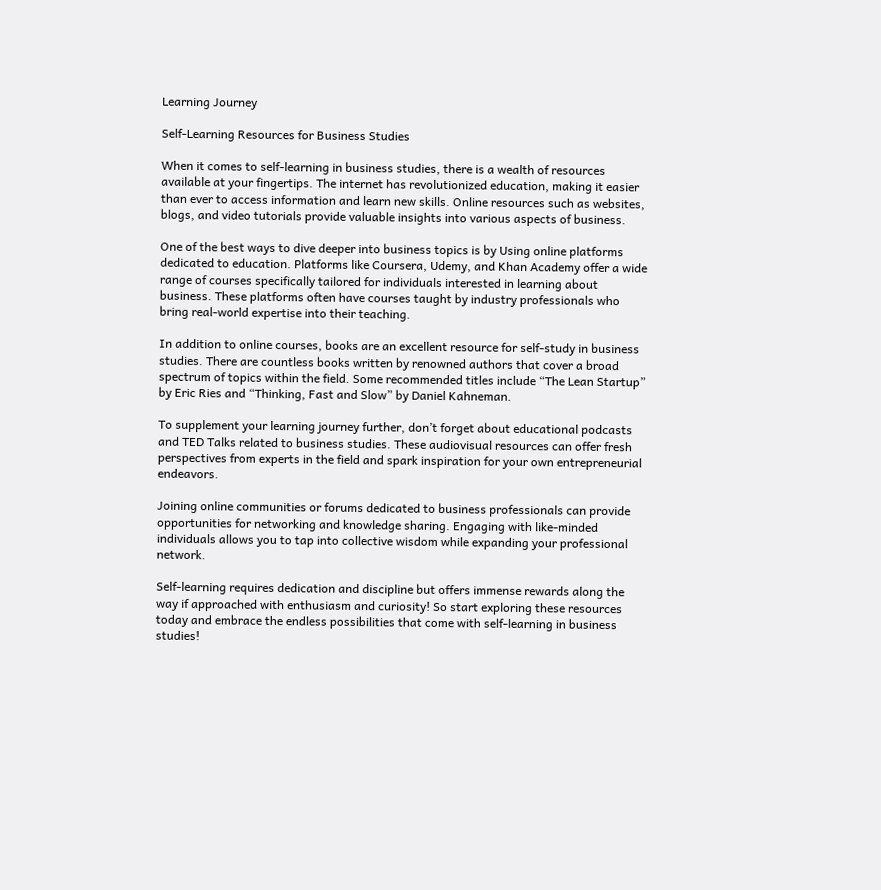Learning Journey

Self-Learning Resources for Business Studies

When it comes to self-learning in business studies, there is a wealth of resources available at your fingertips. The internet has revolutionized education, making it easier than ever to access information and learn new skills. Online resources such as websites, blogs, and video tutorials provide valuable insights into various aspects of business.

One of the best ways to dive deeper into business topics is by Using online platforms dedicated to education. Platforms like Coursera, Udemy, and Khan Academy offer a wide range of courses specifically tailored for individuals interested in learning about business. These platforms often have courses taught by industry professionals who bring real-world expertise into their teaching.

In addition to online courses, books are an excellent resource for self-study in business studies. There are countless books written by renowned authors that cover a broad spectrum of topics within the field. Some recommended titles include “The Lean Startup” by Eric Ries and “Thinking, Fast and Slow” by Daniel Kahneman.

To supplement your learning journey further, don’t forget about educational podcasts and TED Talks related to business studies. These audiovisual resources can offer fresh perspectives from experts in the field and spark inspiration for your own entrepreneurial endeavors.

Joining online communities or forums dedicated to business professionals can provide opportunities for networking and knowledge sharing. Engaging with like-minded individuals allows you to tap into collective wisdom while expanding your professional network.

Self-learning requires dedication and discipline but offers immense rewards along the way if approached with enthusiasm and curiosity! So start exploring these resources today and embrace the endless possibilities that come with self-learning in business studies!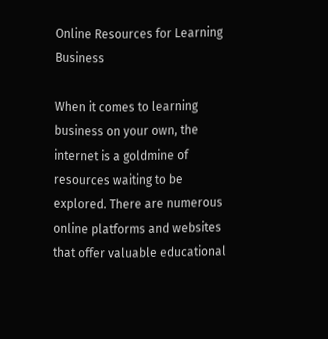Online Resources for Learning Business

When it comes to learning business on your own, the internet is a goldmine of resources waiting to be explored. There are numerous online platforms and websites that offer valuable educational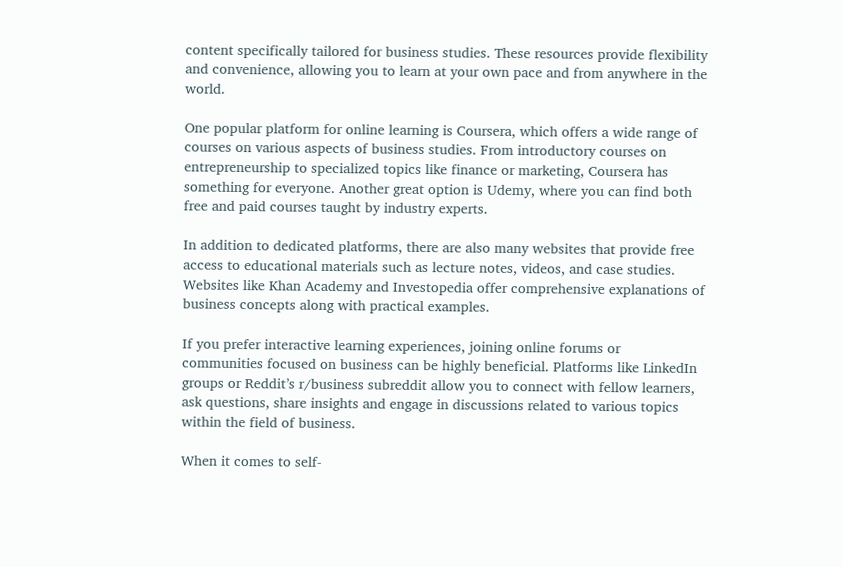content specifically tailored for business studies. These resources provide flexibility and convenience, allowing you to learn at your own pace and from anywhere in the world.

One popular platform for online learning is Coursera, which offers a wide range of courses on various aspects of business studies. From introductory courses on entrepreneurship to specialized topics like finance or marketing, Coursera has something for everyone. Another great option is Udemy, where you can find both free and paid courses taught by industry experts.

In addition to dedicated platforms, there are also many websites that provide free access to educational materials such as lecture notes, videos, and case studies. Websites like Khan Academy and Investopedia offer comprehensive explanations of business concepts along with practical examples.

If you prefer interactive learning experiences, joining online forums or communities focused on business can be highly beneficial. Platforms like LinkedIn groups or Reddit’s r/business subreddit allow you to connect with fellow learners, ask questions, share insights and engage in discussions related to various topics within the field of business.

When it comes to self-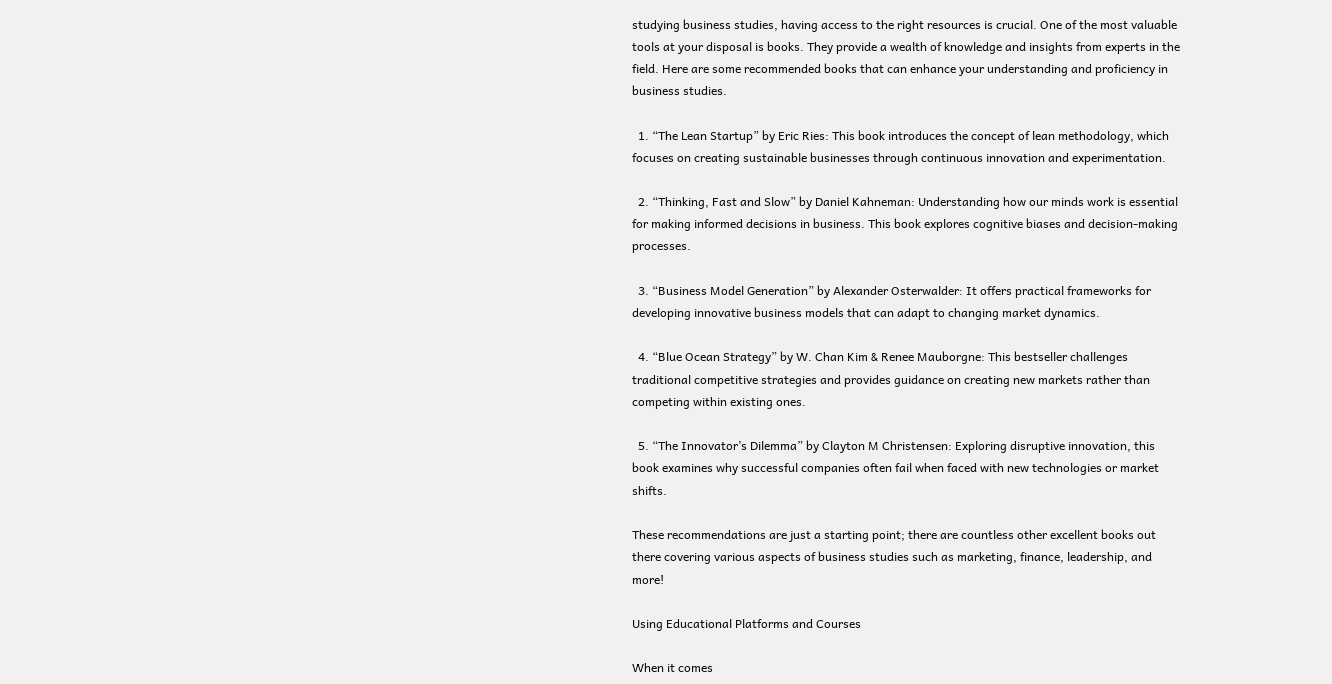studying business studies, having access to the right resources is crucial. One of the most valuable tools at your disposal is books. They provide a wealth of knowledge and insights from experts in the field. Here are some recommended books that can enhance your understanding and proficiency in business studies.

  1. “The Lean Startup” by Eric Ries: This book introduces the concept of lean methodology, which focuses on creating sustainable businesses through continuous innovation and experimentation.

  2. “Thinking, Fast and Slow” by Daniel Kahneman: Understanding how our minds work is essential for making informed decisions in business. This book explores cognitive biases and decision-making processes.

  3. “Business Model Generation” by Alexander Osterwalder: It offers practical frameworks for developing innovative business models that can adapt to changing market dynamics.

  4. “Blue Ocean Strategy” by W. Chan Kim & Renee Mauborgne: This bestseller challenges traditional competitive strategies and provides guidance on creating new markets rather than competing within existing ones.

  5. “The Innovator’s Dilemma” by Clayton M Christensen: Exploring disruptive innovation, this book examines why successful companies often fail when faced with new technologies or market shifts.

These recommendations are just a starting point; there are countless other excellent books out there covering various aspects of business studies such as marketing, finance, leadership, and more!

Using Educational Platforms and Courses

When it comes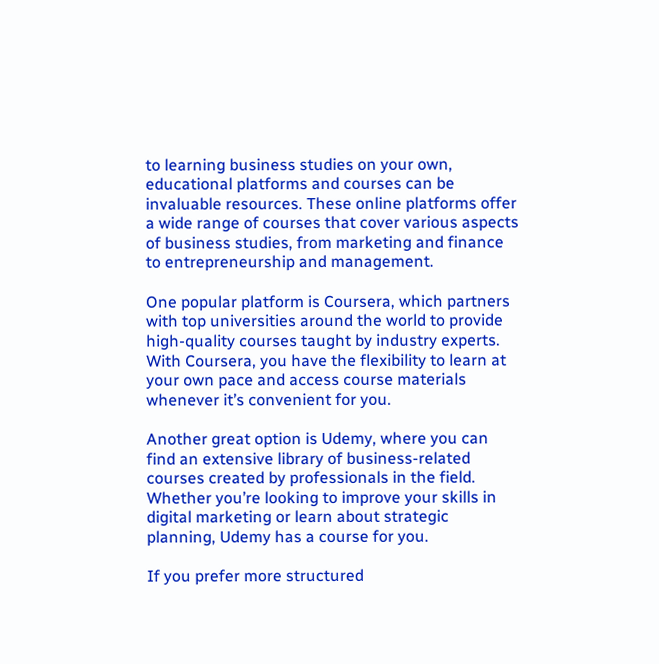to learning business studies on your own, educational platforms and courses can be invaluable resources. These online platforms offer a wide range of courses that cover various aspects of business studies, from marketing and finance to entrepreneurship and management.

One popular platform is Coursera, which partners with top universities around the world to provide high-quality courses taught by industry experts. With Coursera, you have the flexibility to learn at your own pace and access course materials whenever it’s convenient for you.

Another great option is Udemy, where you can find an extensive library of business-related courses created by professionals in the field. Whether you’re looking to improve your skills in digital marketing or learn about strategic planning, Udemy has a course for you.

If you prefer more structured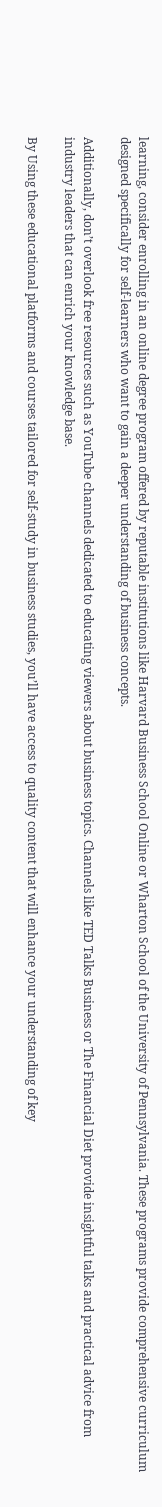learning, consider enrolling in an online degree program offered by reputable institutions like Harvard Business School Online or Wharton School of the University of Pennsylvania. These programs provide comprehensive curriculum designed specifically for self-learners who want to gain a deeper understanding of business concepts.

Additionally, don’t overlook free resources such as YouTube channels dedicated to educating viewers about business topics. Channels like TED Talks Business or The Financial Diet provide insightful talks and practical advice from industry leaders that can enrich your knowledge base.

By Using these educational platforms and courses tailored for self-study in business studies, you’ll have access to quality content that will enhance your understanding of key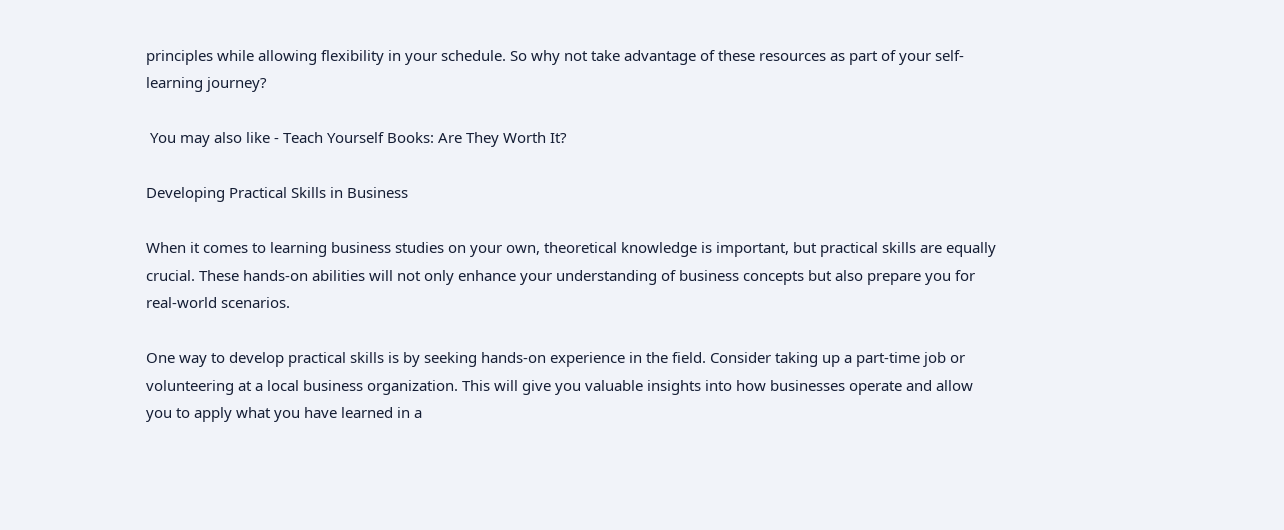principles while allowing flexibility in your schedule. So why not take advantage of these resources as part of your self-learning journey?

 You may also like - Teach Yourself Books: Are They Worth It?

Developing Practical Skills in Business

When it comes to learning business studies on your own, theoretical knowledge is important, but practical skills are equally crucial. These hands-on abilities will not only enhance your understanding of business concepts but also prepare you for real-world scenarios.

One way to develop practical skills is by seeking hands-on experience in the field. Consider taking up a part-time job or volunteering at a local business organization. This will give you valuable insights into how businesses operate and allow you to apply what you have learned in a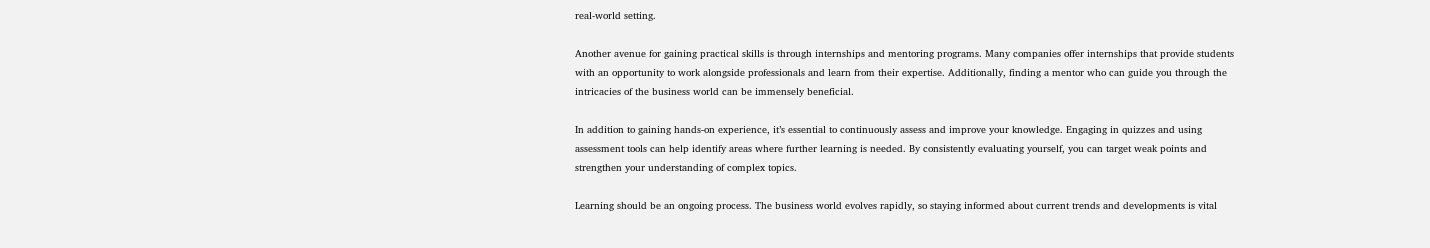real-world setting.

Another avenue for gaining practical skills is through internships and mentoring programs. Many companies offer internships that provide students with an opportunity to work alongside professionals and learn from their expertise. Additionally, finding a mentor who can guide you through the intricacies of the business world can be immensely beneficial.

In addition to gaining hands-on experience, it’s essential to continuously assess and improve your knowledge. Engaging in quizzes and using assessment tools can help identify areas where further learning is needed. By consistently evaluating yourself, you can target weak points and strengthen your understanding of complex topics.

Learning should be an ongoing process. The business world evolves rapidly, so staying informed about current trends and developments is vital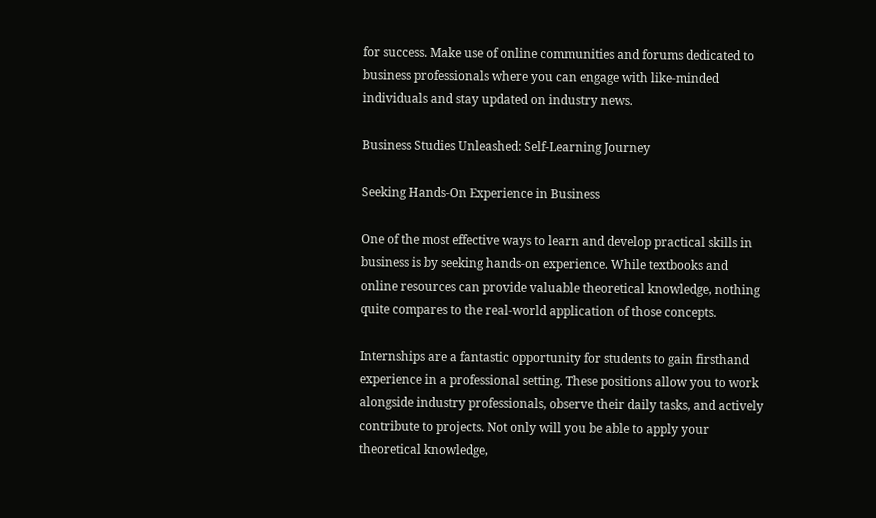for success. Make use of online communities and forums dedicated to business professionals where you can engage with like-minded individuals and stay updated on industry news.

Business Studies Unleashed: Self-Learning Journey

Seeking Hands-On Experience in Business

One of the most effective ways to learn and develop practical skills in business is by seeking hands-on experience. While textbooks and online resources can provide valuable theoretical knowledge, nothing quite compares to the real-world application of those concepts.

Internships are a fantastic opportunity for students to gain firsthand experience in a professional setting. These positions allow you to work alongside industry professionals, observe their daily tasks, and actively contribute to projects. Not only will you be able to apply your theoretical knowledge,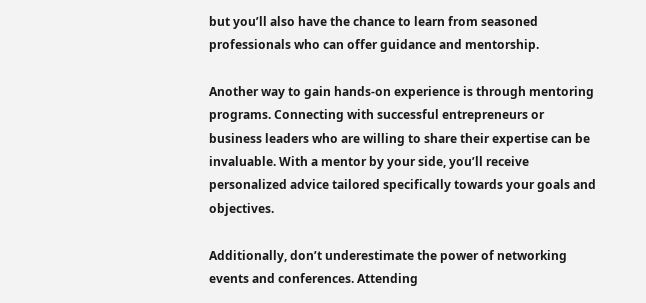but you’ll also have the chance to learn from seasoned professionals who can offer guidance and mentorship.

Another way to gain hands-on experience is through mentoring programs. Connecting with successful entrepreneurs or business leaders who are willing to share their expertise can be invaluable. With a mentor by your side, you’ll receive personalized advice tailored specifically towards your goals and objectives.

Additionally, don’t underestimate the power of networking events and conferences. Attending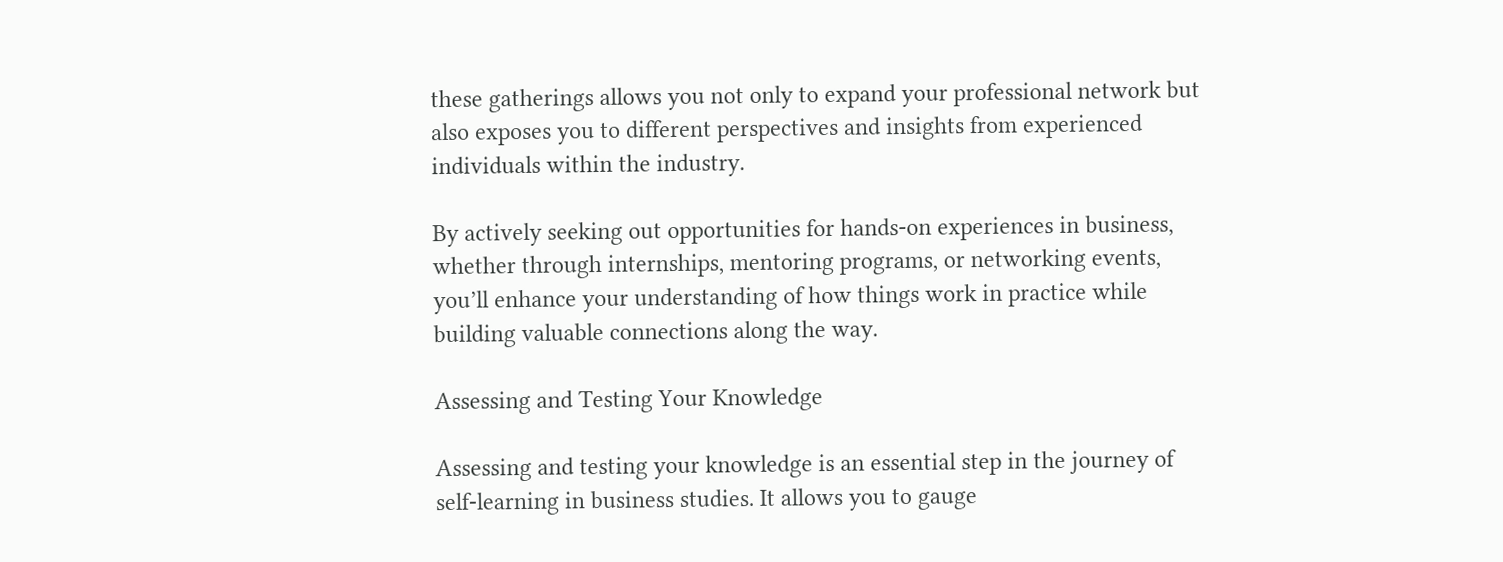these gatherings allows you not only to expand your professional network but also exposes you to different perspectives and insights from experienced individuals within the industry.

By actively seeking out opportunities for hands-on experiences in business, whether through internships, mentoring programs, or networking events, you’ll enhance your understanding of how things work in practice while building valuable connections along the way.

Assessing and Testing Your Knowledge

Assessing and testing your knowledge is an essential step in the journey of self-learning in business studies. It allows you to gauge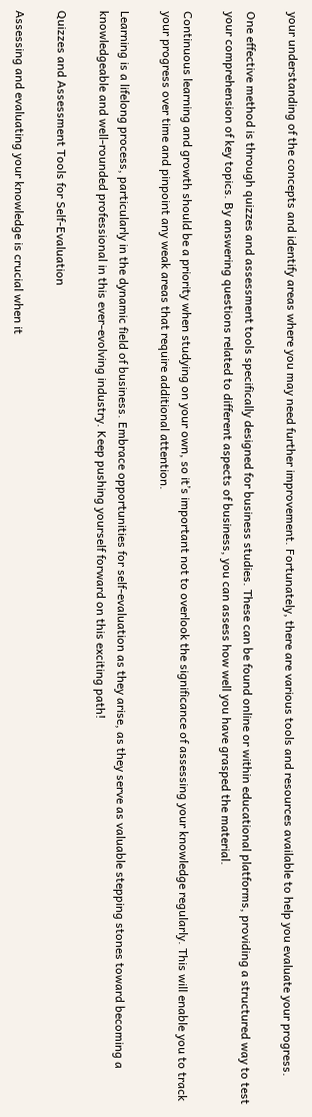your understanding of the concepts and identify areas where you may need further improvement. Fortunately, there are various tools and resources available to help you evaluate your progress.

One effective method is through quizzes and assessment tools specifically designed for business studies. These can be found online or within educational platforms, providing a structured way to test your comprehension of key topics. By answering questions related to different aspects of business, you can assess how well you have grasped the material.

Continuous learning and growth should be a priority when studying on your own, so it’s important not to overlook the significance of assessing your knowledge regularly. This will enable you to track your progress over time and pinpoint any weak areas that require additional attention.

Learning is a lifelong process, particularly in the dynamic field of business. Embrace opportunities for self-evaluation as they arise, as they serve as valuable stepping stones toward becoming a knowledgeable and well-rounded professional in this ever-evolving industry. Keep pushing yourself forward on this exciting path!

Quizzes and Assessment Tools for Self-Evaluation

Assessing and evaluating your knowledge is crucial when it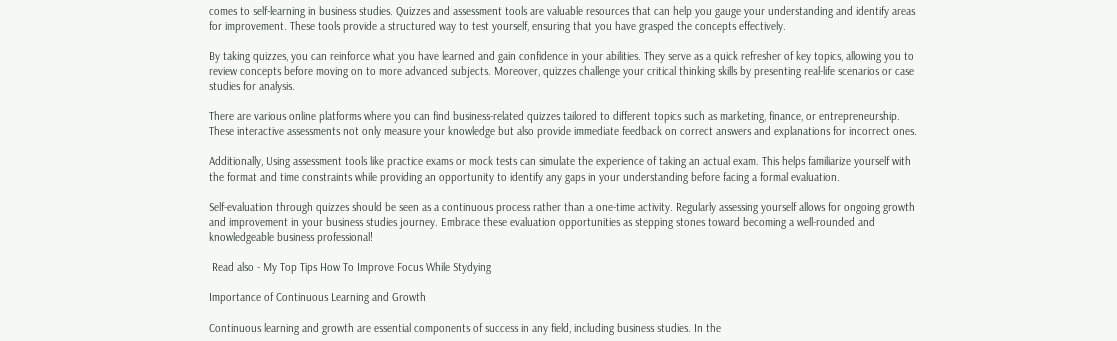comes to self-learning in business studies. Quizzes and assessment tools are valuable resources that can help you gauge your understanding and identify areas for improvement. These tools provide a structured way to test yourself, ensuring that you have grasped the concepts effectively.

By taking quizzes, you can reinforce what you have learned and gain confidence in your abilities. They serve as a quick refresher of key topics, allowing you to review concepts before moving on to more advanced subjects. Moreover, quizzes challenge your critical thinking skills by presenting real-life scenarios or case studies for analysis.

There are various online platforms where you can find business-related quizzes tailored to different topics such as marketing, finance, or entrepreneurship. These interactive assessments not only measure your knowledge but also provide immediate feedback on correct answers and explanations for incorrect ones.

Additionally, Using assessment tools like practice exams or mock tests can simulate the experience of taking an actual exam. This helps familiarize yourself with the format and time constraints while providing an opportunity to identify any gaps in your understanding before facing a formal evaluation.

Self-evaluation through quizzes should be seen as a continuous process rather than a one-time activity. Regularly assessing yourself allows for ongoing growth and improvement in your business studies journey. Embrace these evaluation opportunities as stepping stones toward becoming a well-rounded and knowledgeable business professional!

 Read also - My Top Tips How To Improve Focus While Stydying

Importance of Continuous Learning and Growth

Continuous learning and growth are essential components of success in any field, including business studies. In the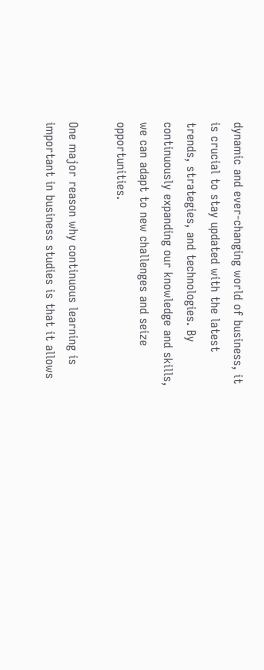dynamic and ever-changing world of business, it is crucial to stay updated with the latest trends, strategies, and technologies. By continuously expanding our knowledge and skills, we can adapt to new challenges and seize opportunities.

One major reason why continuous learning is important in business studies is that it allows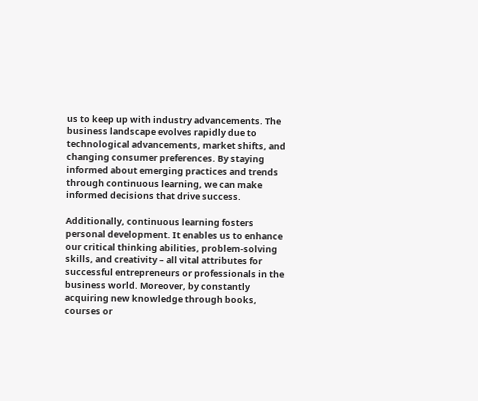us to keep up with industry advancements. The business landscape evolves rapidly due to technological advancements, market shifts, and changing consumer preferences. By staying informed about emerging practices and trends through continuous learning, we can make informed decisions that drive success.

Additionally, continuous learning fosters personal development. It enables us to enhance our critical thinking abilities, problem-solving skills, and creativity – all vital attributes for successful entrepreneurs or professionals in the business world. Moreover, by constantly acquiring new knowledge through books, courses or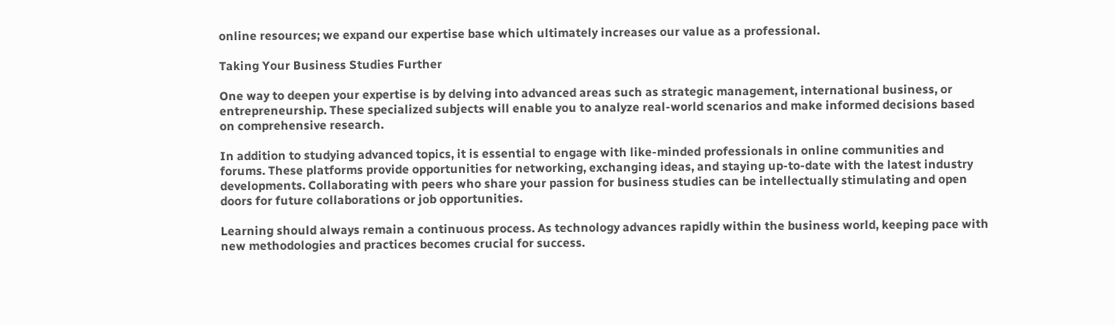online resources; we expand our expertise base which ultimately increases our value as a professional.

Taking Your Business Studies Further

One way to deepen your expertise is by delving into advanced areas such as strategic management, international business, or entrepreneurship. These specialized subjects will enable you to analyze real-world scenarios and make informed decisions based on comprehensive research.

In addition to studying advanced topics, it is essential to engage with like-minded professionals in online communities and forums. These platforms provide opportunities for networking, exchanging ideas, and staying up-to-date with the latest industry developments. Collaborating with peers who share your passion for business studies can be intellectually stimulating and open doors for future collaborations or job opportunities.

Learning should always remain a continuous process. As technology advances rapidly within the business world, keeping pace with new methodologies and practices becomes crucial for success.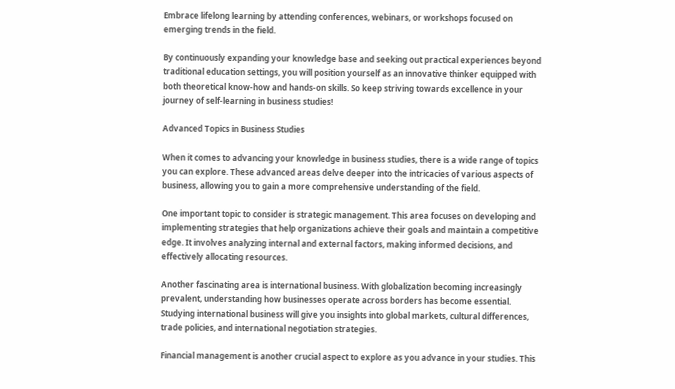Embrace lifelong learning by attending conferences, webinars, or workshops focused on emerging trends in the field.

By continuously expanding your knowledge base and seeking out practical experiences beyond traditional education settings, you will position yourself as an innovative thinker equipped with both theoretical know-how and hands-on skills. So keep striving towards excellence in your journey of self-learning in business studies!

Advanced Topics in Business Studies

When it comes to advancing your knowledge in business studies, there is a wide range of topics you can explore. These advanced areas delve deeper into the intricacies of various aspects of business, allowing you to gain a more comprehensive understanding of the field.

One important topic to consider is strategic management. This area focuses on developing and implementing strategies that help organizations achieve their goals and maintain a competitive edge. It involves analyzing internal and external factors, making informed decisions, and effectively allocating resources.

Another fascinating area is international business. With globalization becoming increasingly prevalent, understanding how businesses operate across borders has become essential. Studying international business will give you insights into global markets, cultural differences, trade policies, and international negotiation strategies.

Financial management is another crucial aspect to explore as you advance in your studies. This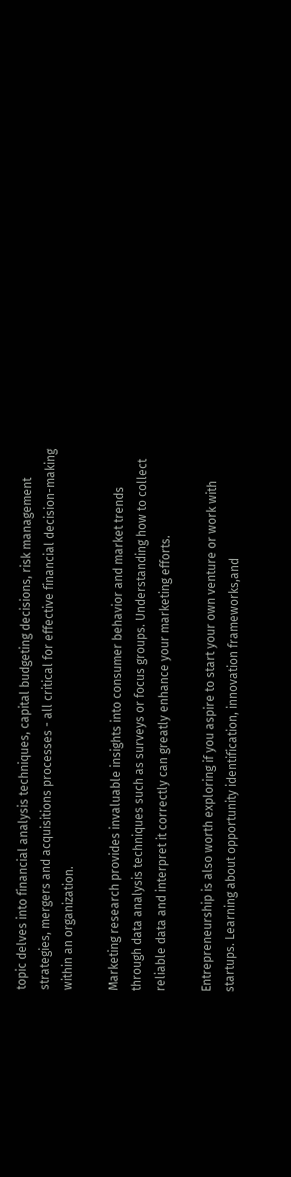topic delves into financial analysis techniques, capital budgeting decisions, risk management strategies, mergers and acquisitions processes - all critical for effective financial decision-making within an organization.

Marketing research provides invaluable insights into consumer behavior and market trends through data analysis techniques such as surveys or focus groups. Understanding how to collect reliable data and interpret it correctly can greatly enhance your marketing efforts.

Entrepreneurship is also worth exploring if you aspire to start your own venture or work with startups. Learning about opportunity identification, innovation frameworks,and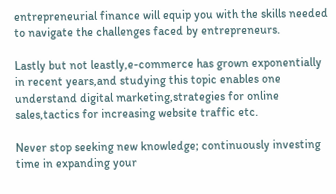entrepreneurial finance will equip you with the skills needed to navigate the challenges faced by entrepreneurs.

Lastly but not leastly,e-commerce has grown exponentially in recent years,and studying this topic enables one understand digital marketing,strategies for online sales,tactics for increasing website traffic etc.

Never stop seeking new knowledge; continuously investing time in expanding your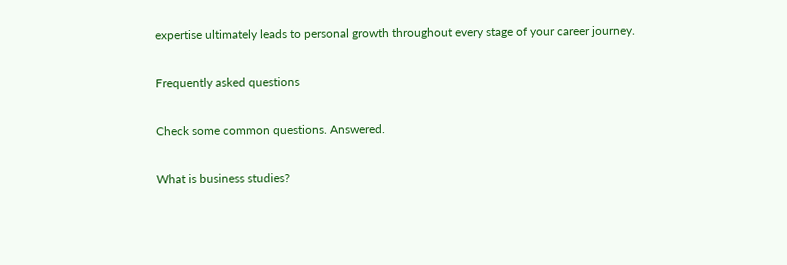expertise ultimately leads to personal growth throughout every stage of your career journey.

Frequently asked questions

Check some common questions. Answered.

What is business studies?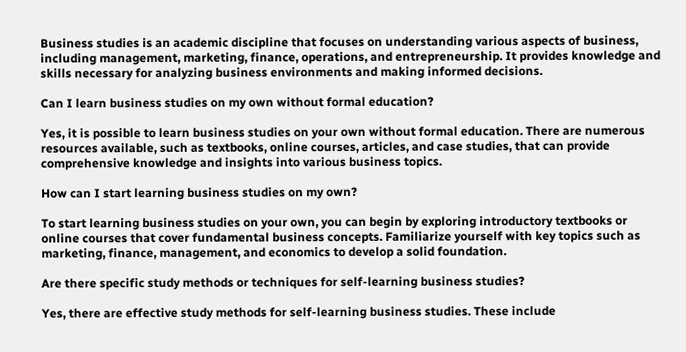Business studies is an academic discipline that focuses on understanding various aspects of business, including management, marketing, finance, operations, and entrepreneurship. It provides knowledge and skills necessary for analyzing business environments and making informed decisions.

Can I learn business studies on my own without formal education?

Yes, it is possible to learn business studies on your own without formal education. There are numerous resources available, such as textbooks, online courses, articles, and case studies, that can provide comprehensive knowledge and insights into various business topics.

How can I start learning business studies on my own?

To start learning business studies on your own, you can begin by exploring introductory textbooks or online courses that cover fundamental business concepts. Familiarize yourself with key topics such as marketing, finance, management, and economics to develop a solid foundation.

Are there specific study methods or techniques for self-learning business studies?

Yes, there are effective study methods for self-learning business studies. These include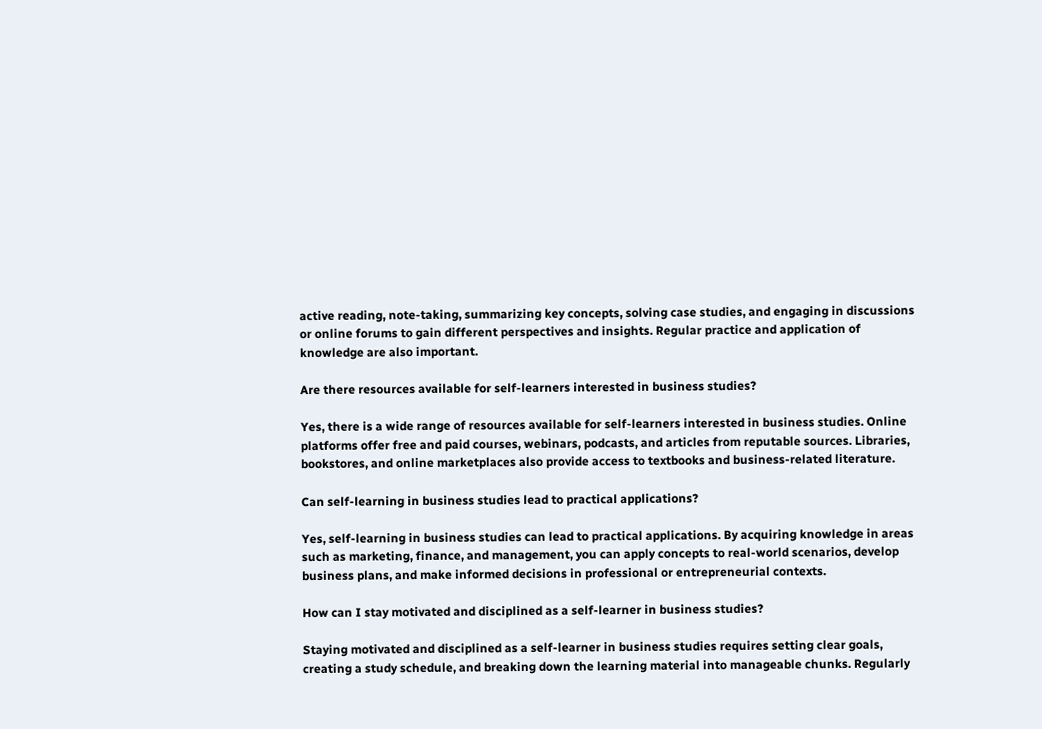active reading, note-taking, summarizing key concepts, solving case studies, and engaging in discussions or online forums to gain different perspectives and insights. Regular practice and application of knowledge are also important.

Are there resources available for self-learners interested in business studies?

Yes, there is a wide range of resources available for self-learners interested in business studies. Online platforms offer free and paid courses, webinars, podcasts, and articles from reputable sources. Libraries, bookstores, and online marketplaces also provide access to textbooks and business-related literature.

Can self-learning in business studies lead to practical applications?

Yes, self-learning in business studies can lead to practical applications. By acquiring knowledge in areas such as marketing, finance, and management, you can apply concepts to real-world scenarios, develop business plans, and make informed decisions in professional or entrepreneurial contexts.

How can I stay motivated and disciplined as a self-learner in business studies?

Staying motivated and disciplined as a self-learner in business studies requires setting clear goals, creating a study schedule, and breaking down the learning material into manageable chunks. Regularly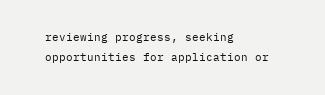reviewing progress, seeking opportunities for application or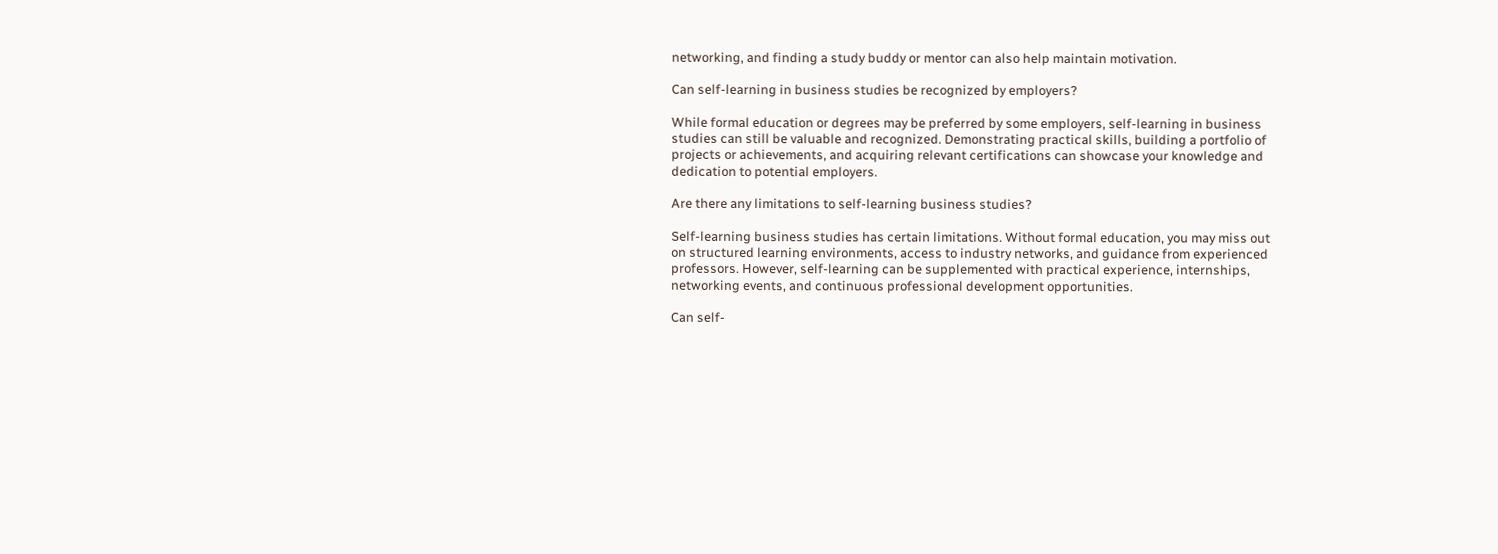networking, and finding a study buddy or mentor can also help maintain motivation.

Can self-learning in business studies be recognized by employers?

While formal education or degrees may be preferred by some employers, self-learning in business studies can still be valuable and recognized. Demonstrating practical skills, building a portfolio of projects or achievements, and acquiring relevant certifications can showcase your knowledge and dedication to potential employers.

Are there any limitations to self-learning business studies?

Self-learning business studies has certain limitations. Without formal education, you may miss out on structured learning environments, access to industry networks, and guidance from experienced professors. However, self-learning can be supplemented with practical experience, internships, networking events, and continuous professional development opportunities.

Can self-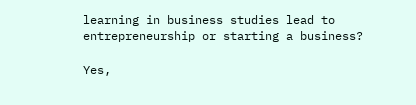learning in business studies lead to entrepreneurship or starting a business?

Yes,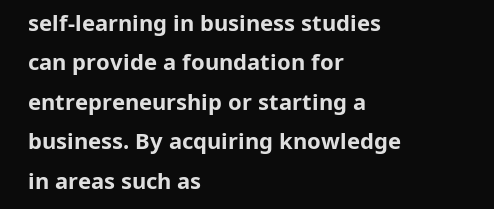self-learning in business studies can provide a foundation for entrepreneurship or starting a business. By acquiring knowledge in areas such as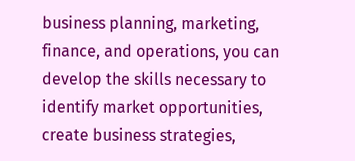business planning, marketing, finance, and operations, you can develop the skills necessary to identify market opportunities, create business strategies,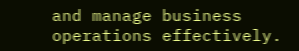and manage business operations effectively.